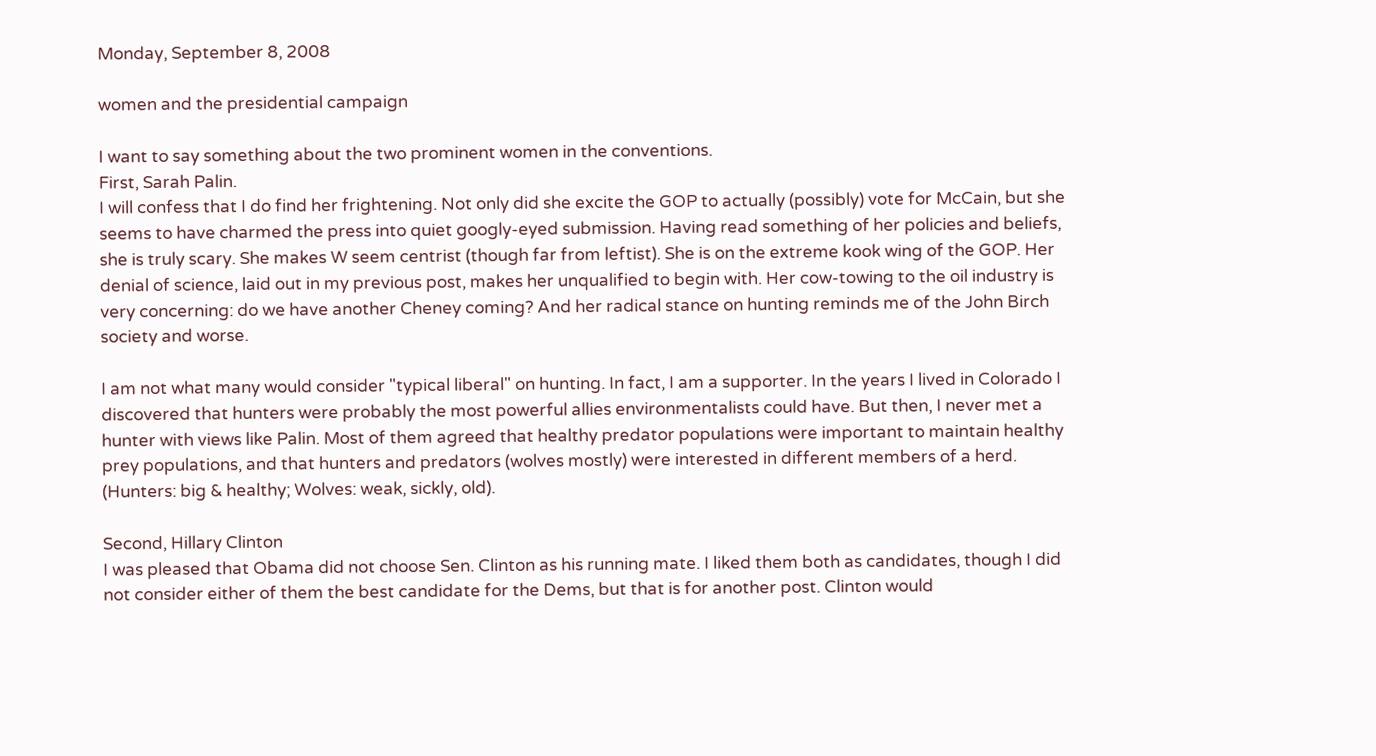Monday, September 8, 2008

women and the presidential campaign

I want to say something about the two prominent women in the conventions.
First, Sarah Palin.
I will confess that I do find her frightening. Not only did she excite the GOP to actually (possibly) vote for McCain, but she seems to have charmed the press into quiet googly-eyed submission. Having read something of her policies and beliefs, she is truly scary. She makes W seem centrist (though far from leftist). She is on the extreme kook wing of the GOP. Her denial of science, laid out in my previous post, makes her unqualified to begin with. Her cow-towing to the oil industry is very concerning: do we have another Cheney coming? And her radical stance on hunting reminds me of the John Birch society and worse.

I am not what many would consider "typical liberal" on hunting. In fact, I am a supporter. In the years I lived in Colorado I discovered that hunters were probably the most powerful allies environmentalists could have. But then, I never met a hunter with views like Palin. Most of them agreed that healthy predator populations were important to maintain healthy prey populations, and that hunters and predators (wolves mostly) were interested in different members of a herd. (Hunters: big & healthy; Wolves: weak, sickly, old).

Second, Hillary Clinton
I was pleased that Obama did not choose Sen. Clinton as his running mate. I liked them both as candidates, though I did not consider either of them the best candidate for the Dems, but that is for another post. Clinton would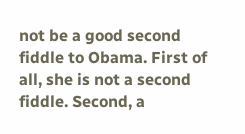not be a good second fiddle to Obama. First of all, she is not a second fiddle. Second, a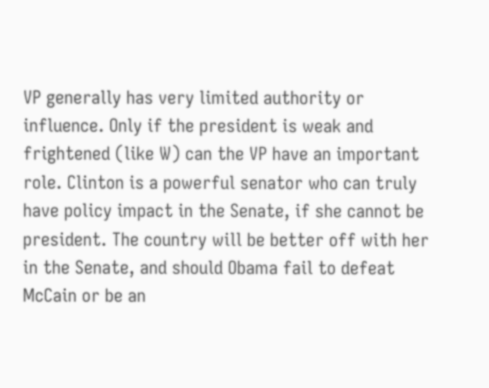VP generally has very limited authority or influence. Only if the president is weak and frightened (like W) can the VP have an important role. Clinton is a powerful senator who can truly have policy impact in the Senate, if she cannot be president. The country will be better off with her in the Senate, and should Obama fail to defeat McCain or be an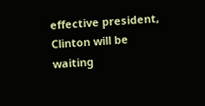effective president, Clinton will be waiting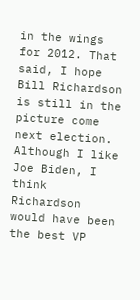in the wings for 2012. That said, I hope Bill Richardson is still in the picture come next election. Although I like Joe Biden, I think Richardson would have been the best VP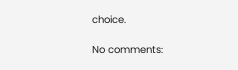choice.

No comments: